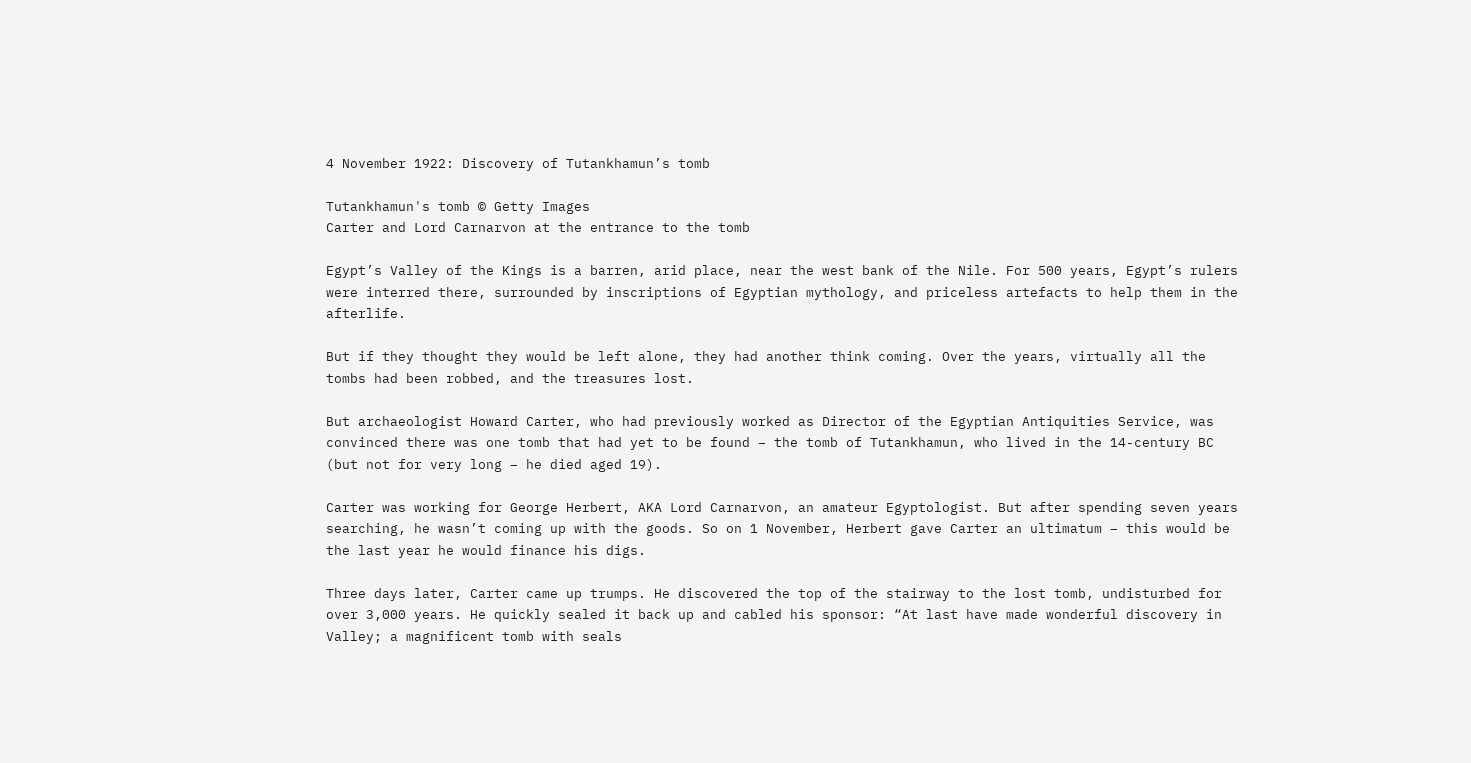4 November 1922: Discovery of Tutankhamun’s tomb

Tutankhamun's tomb © Getty Images
Carter and Lord Carnarvon at the entrance to the tomb

Egypt’s Valley of the Kings is a barren, arid place, near the west bank of the Nile. For 500 years, Egypt’s rulers were interred there, surrounded by inscriptions of Egyptian mythology, and priceless artefacts to help them in the afterlife.

But if they thought they would be left alone, they had another think coming. Over the years, virtually all the tombs had been robbed, and the treasures lost.

But archaeologist Howard Carter, who had previously worked as Director of the Egyptian Antiquities Service, was convinced there was one tomb that had yet to be found – the tomb of Tutankhamun, who lived in the 14-century BC (but not for very long – he died aged 19).

Carter was working for George Herbert, AKA Lord Carnarvon, an amateur Egyptologist. But after spending seven years searching, he wasn’t coming up with the goods. So on 1 November, Herbert gave Carter an ultimatum – this would be the last year he would finance his digs.

Three days later, Carter came up trumps. He discovered the top of the stairway to the lost tomb, undisturbed for over 3,000 years. He quickly sealed it back up and cabled his sponsor: “At last have made wonderful discovery in Valley; a magnificent tomb with seals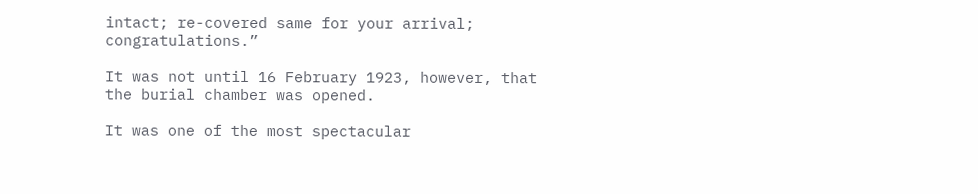intact; re-covered same for your arrival; congratulations.”

It was not until 16 February 1923, however, that the burial chamber was opened.

It was one of the most spectacular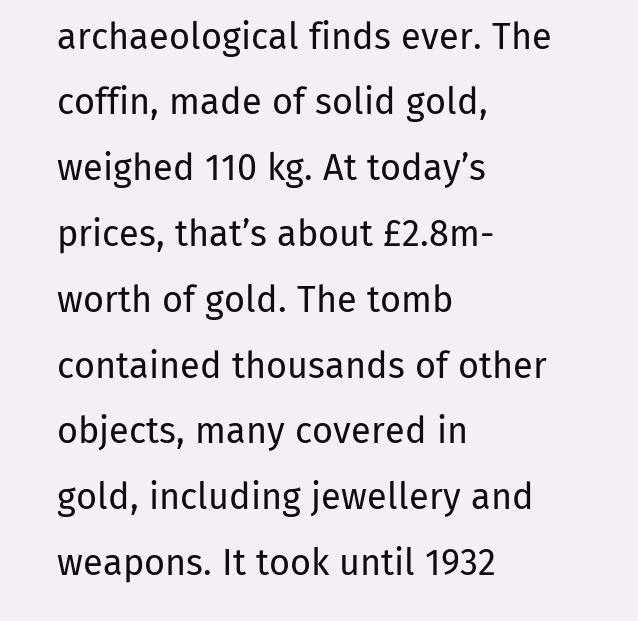archaeological finds ever. The coffin, made of solid gold, weighed 110 kg. At today’s prices, that’s about £2.8m-worth of gold. The tomb contained thousands of other objects, many covered in gold, including jewellery and weapons. It took until 1932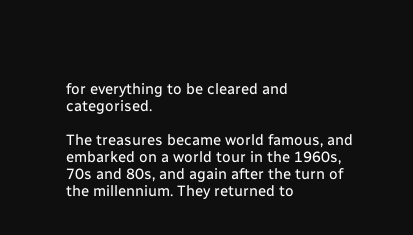for everything to be cleared and categorised.

The treasures became world famous, and embarked on a world tour in the 1960s, 70s and 80s, and again after the turn of the millennium. They returned to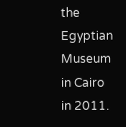the Egyptian Museum in Cairo in 2011.